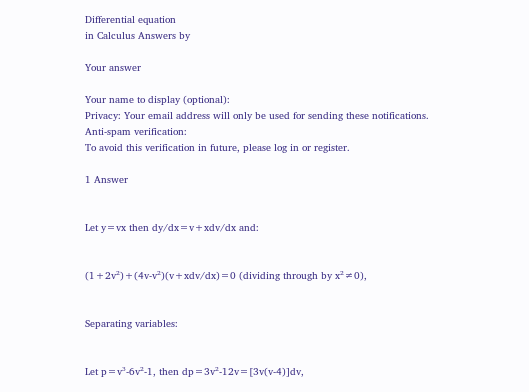Differential equation
in Calculus Answers by

Your answer

Your name to display (optional):
Privacy: Your email address will only be used for sending these notifications.
Anti-spam verification:
To avoid this verification in future, please log in or register.

1 Answer


Let y=vx then dy/dx=v+xdv/dx and:


(1+2v²)+(4v-v²)(v+xdv/dx)=0 (dividing through by x²≠0),


Separating variables:


Let p=v³-6v²-1, then dp=3v²-12v=[3v(v-4)]dv,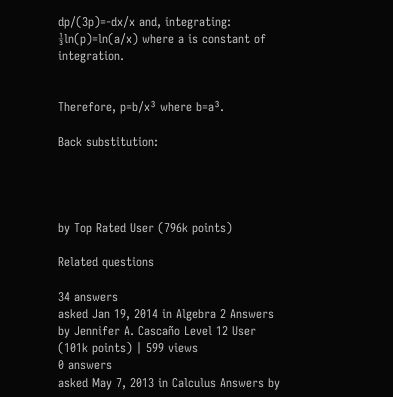dp/(3p)=-dx/x and, integrating: ⅓ln(p)=ln(a/x) where a is constant of integration.


Therefore, p=b/x³ where b=a³.

Back substitution:




by Top Rated User (796k points)

Related questions

34 answers
asked Jan 19, 2014 in Algebra 2 Answers by Jennifer A. Cascaño Level 12 User (101k points) | 599 views
0 answers
asked May 7, 2013 in Calculus Answers by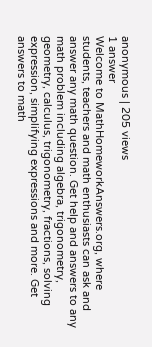anonymous | 205 views
1 answer
Welcome to MathHomeworkAnswers.org, where students, teachers and math enthusiasts can ask and answer any math question. Get help and answers to any math problem including algebra, trigonometry, geometry, calculus, trigonometry, fractions, solving expression, simplifying expressions and more. Get answers to math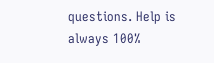questions. Help is always 100%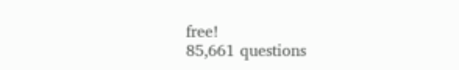free!
85,661 questions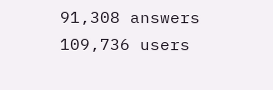91,308 answers
109,736 users